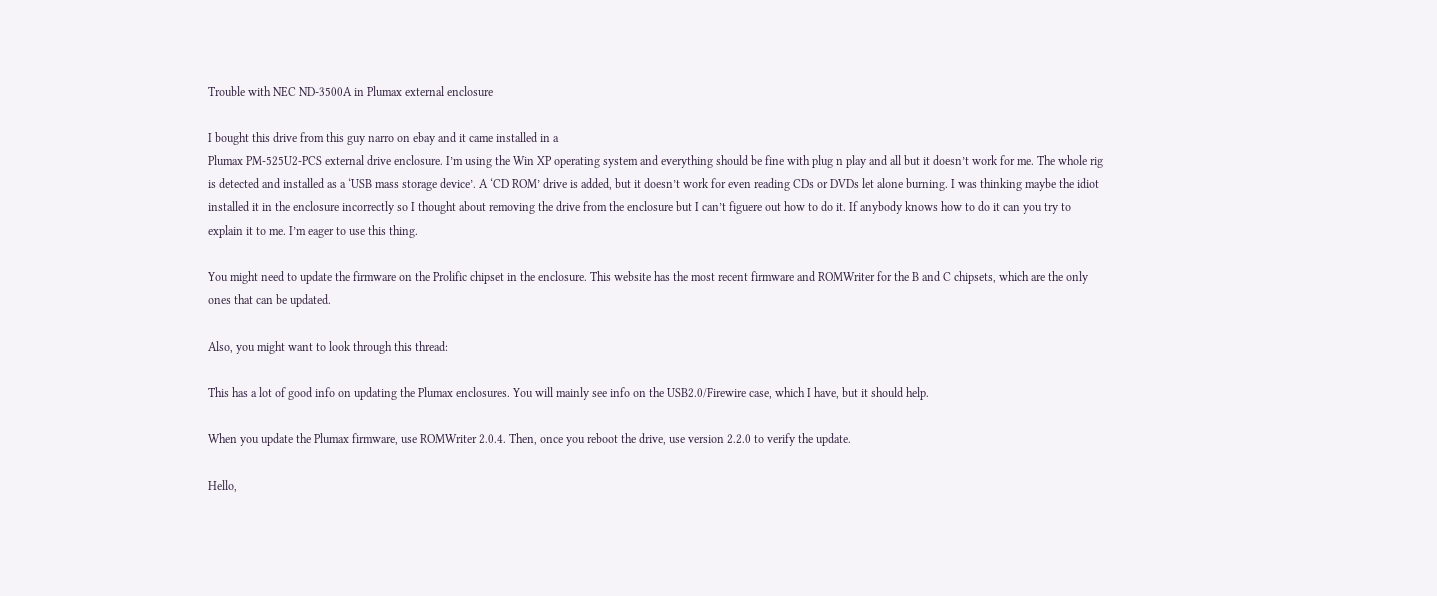Trouble with NEC ND-3500A in Plumax external enclosure

I bought this drive from this guy narro on ebay and it came installed in a
Plumax PM-525U2-PCS external drive enclosure. I’m using the Win XP operating system and everything should be fine with plug n play and all but it doesn’t work for me. The whole rig is detected and installed as a ‘USB mass storage device’. A ‘CD ROM’ drive is added, but it doesn’t work for even reading CDs or DVDs let alone burning. I was thinking maybe the idiot installed it in the enclosure incorrectly so I thought about removing the drive from the enclosure but I can’t figuere out how to do it. If anybody knows how to do it can you try to explain it to me. I’m eager to use this thing.

You might need to update the firmware on the Prolific chipset in the enclosure. This website has the most recent firmware and ROMWriter for the B and C chipsets, which are the only ones that can be updated.

Also, you might want to look through this thread:

This has a lot of good info on updating the Plumax enclosures. You will mainly see info on the USB2.0/Firewire case, which I have, but it should help.

When you update the Plumax firmware, use ROMWriter 2.0.4. Then, once you reboot the drive, use version 2.2.0 to verify the update.

Hello,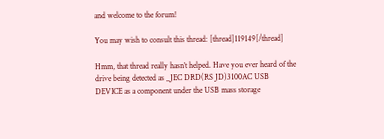and welcome to the forum!

You may wish to consult this thread: [thread]119149[/thread]

Hmm, that thread really hasn’t helped. Have you ever heard of the drive being detected as _JEC DRD(RS JD)3100AC USB DEVICE as a component under the USB mass storage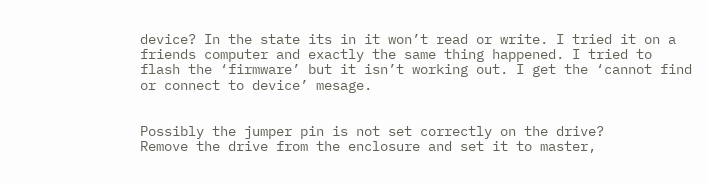device? In the state its in it won’t read or write. I tried it on a friends computer and exactly the same thing happened. I tried to flash the ‘firmware’ but it isn’t working out. I get the ‘cannot find or connect to device’ mesage.


Possibly the jumper pin is not set correctly on the drive?
Remove the drive from the enclosure and set it to master,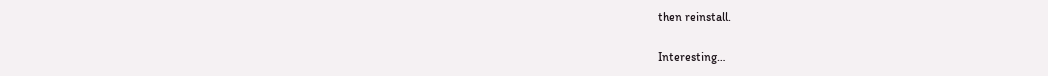then reinstall.

Interesting…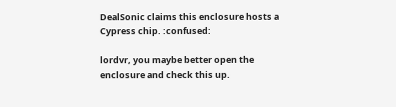DealSonic claims this enclosure hosts a Cypress chip. :confused:

lordvr, you maybe better open the enclosure and check this up.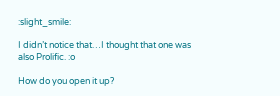:slight_smile:

I didn’t notice that…I thought that one was also Prolific. :o

How do you open it up?